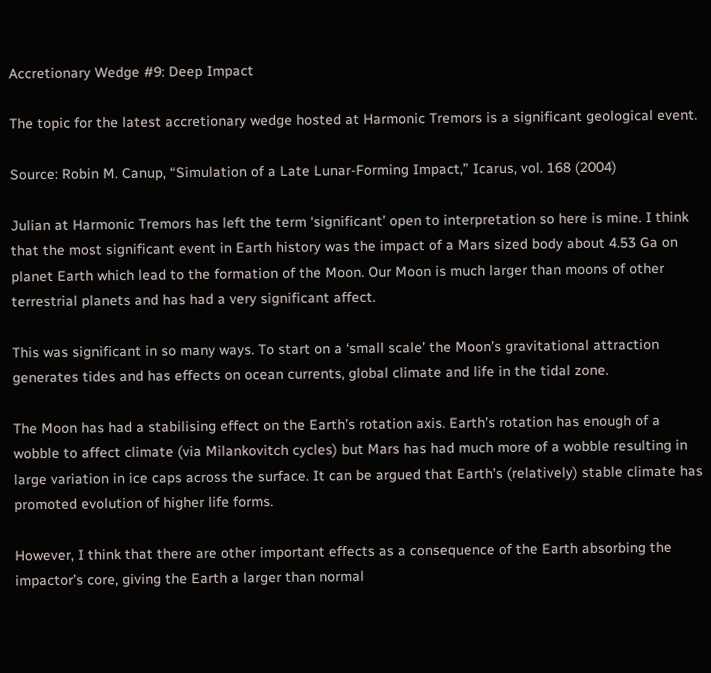Accretionary Wedge #9: Deep Impact

The topic for the latest accretionary wedge hosted at Harmonic Tremors is a significant geological event.

Source: Robin M. Canup, “Simulation of a Late Lunar-Forming Impact,” Icarus, vol. 168 (2004)

Julian at Harmonic Tremors has left the term ‘significant’ open to interpretation so here is mine. I think that the most significant event in Earth history was the impact of a Mars sized body about 4.53 Ga on planet Earth which lead to the formation of the Moon. Our Moon is much larger than moons of other terrestrial planets and has had a very significant affect.

This was significant in so many ways. To start on a ‘small scale’ the Moon’s gravitational attraction generates tides and has effects on ocean currents, global climate and life in the tidal zone.

The Moon has had a stabilising effect on the Earth’s rotation axis. Earth’s rotation has enough of a wobble to affect climate (via Milankovitch cycles) but Mars has had much more of a wobble resulting in large variation in ice caps across the surface. It can be argued that Earth’s (relatively) stable climate has promoted evolution of higher life forms.

However, I think that there are other important effects as a consequence of the Earth absorbing the impactor’s core, giving the Earth a larger than normal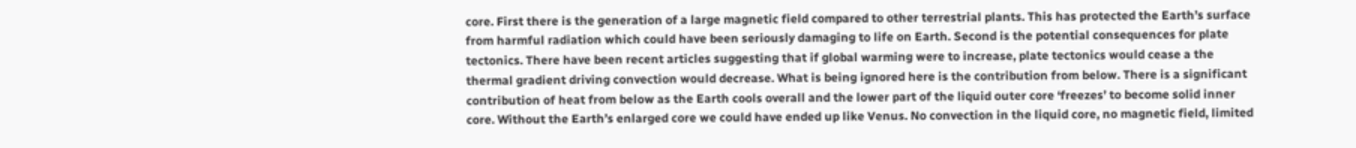core. First there is the generation of a large magnetic field compared to other terrestrial plants. This has protected the Earth’s surface from harmful radiation which could have been seriously damaging to life on Earth. Second is the potential consequences for plate tectonics. There have been recent articles suggesting that if global warming were to increase, plate tectonics would cease a the thermal gradient driving convection would decrease. What is being ignored here is the contribution from below. There is a significant contribution of heat from below as the Earth cools overall and the lower part of the liquid outer core ‘freezes’ to become solid inner core. Without the Earth’s enlarged core we could have ended up like Venus. No convection in the liquid core, no magnetic field, limited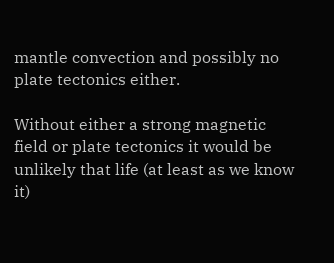mantle convection and possibly no plate tectonics either.

Without either a strong magnetic field or plate tectonics it would be unlikely that life (at least as we know it)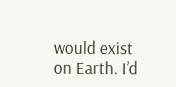would exist on Earth. I’d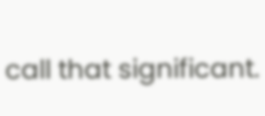call that significant.